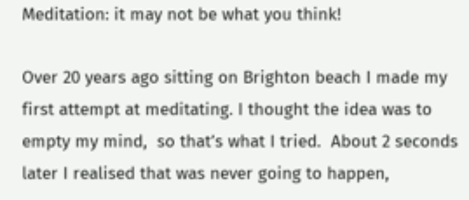Meditation: it may not be what you think!

Over 20 years ago sitting on Brighton beach I made my first attempt at meditating. I thought the idea was to empty my mind,  so that’s what I tried.  About 2 seconds later I realised that was never going to happen,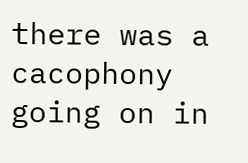there was a cacophony going on in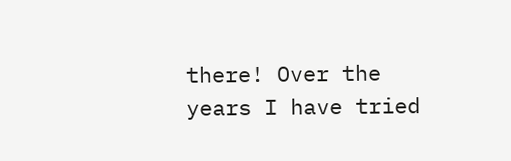there! Over the years I have tried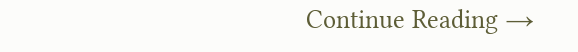Continue Reading →